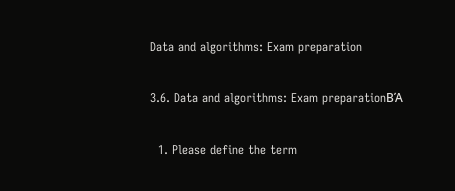Data and algorithms: Exam preparation

3.6. Data and algorithms: Exam preparationΒΆ

  1. Please define the term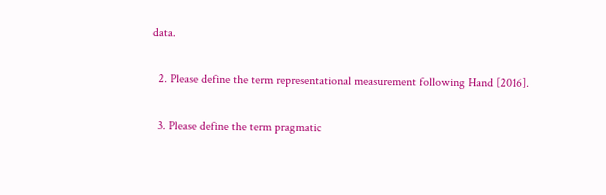data.

  2. Please define the term representational measurement following Hand [2016].

  3. Please define the term pragmatic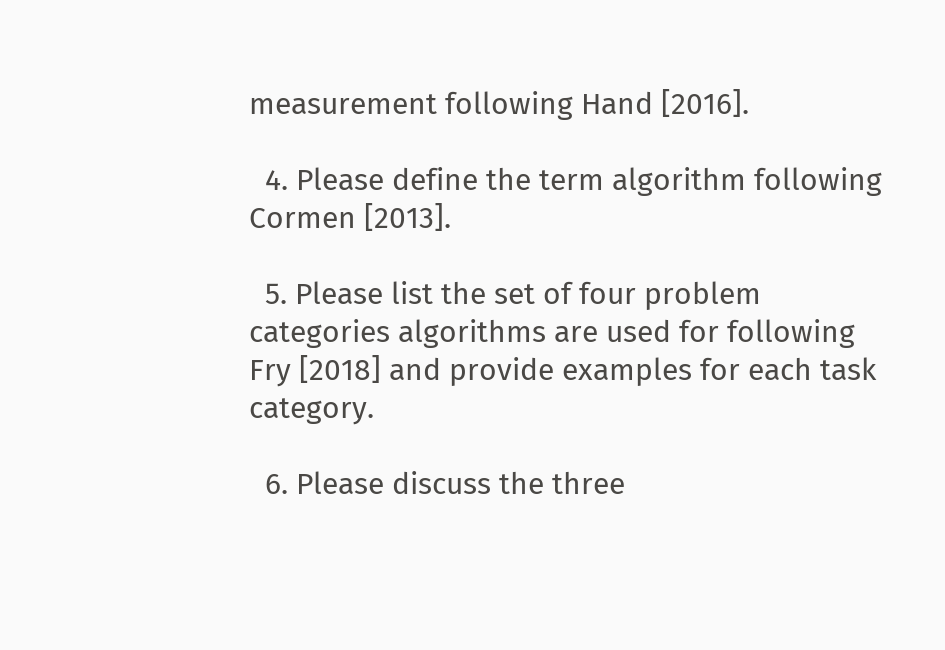measurement following Hand [2016].

  4. Please define the term algorithm following Cormen [2013].

  5. Please list the set of four problem categories algorithms are used for following Fry [2018] and provide examples for each task category.

  6. Please discuss the three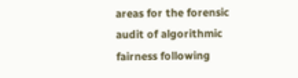areas for the forensic audit of algorithmic fairness following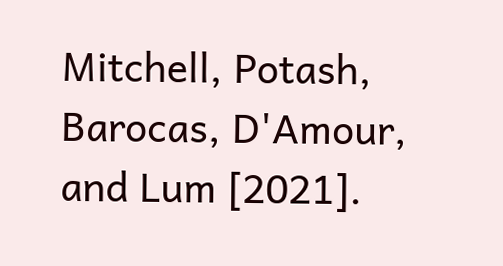Mitchell, Potash, Barocas, D'Amour, and Lum [2021].